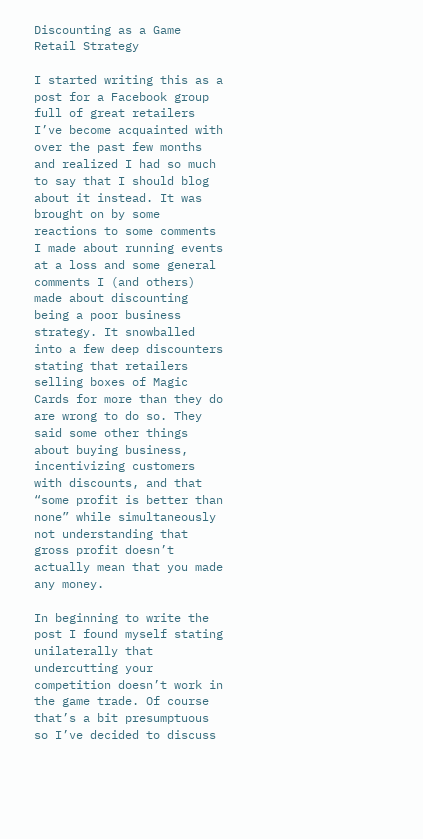Discounting as a Game Retail Strategy

I started writing this as a post for a Facebook group full of great retailers I’ve become acquainted with over the past few months and realized I had so much to say that I should blog about it instead. It was brought on by some reactions to some comments I made about running events at a loss and some general comments I (and others) made about discounting being a poor business strategy. It snowballed into a few deep discounters stating that retailers selling boxes of Magic Cards for more than they do are wrong to do so. They said some other things about buying business, incentivizing customers with discounts, and that “some profit is better than none” while simultaneously not understanding that gross profit doesn’t actually mean that you made any money.

In beginning to write the post I found myself stating unilaterally that undercutting your competition doesn’t work in the game trade. Of course that’s a bit presumptuous so I’ve decided to discuss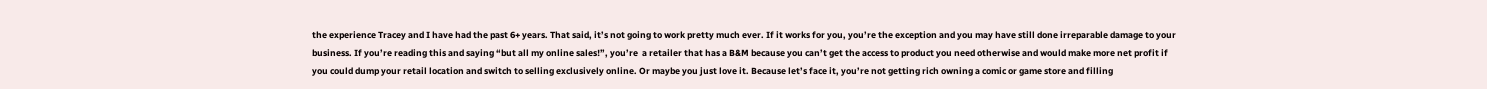the experience Tracey and I have had the past 6+ years. That said, it’s not going to work pretty much ever. If it works for you, you’re the exception and you may have still done irreparable damage to your business. If you’re reading this and saying “but all my online sales!”, you’re  a retailer that has a B&M because you can’t get the access to product you need otherwise and would make more net profit if you could dump your retail location and switch to selling exclusively online. Or maybe you just love it. Because let’s face it, you’re not getting rich owning a comic or game store and filling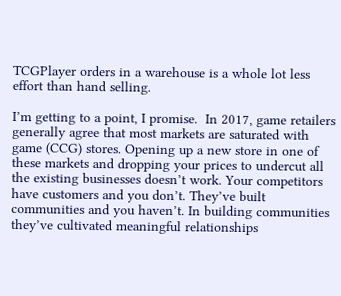TCGPlayer orders in a warehouse is a whole lot less effort than hand selling.

I’m getting to a point, I promise.  In 2017, game retailers generally agree that most markets are saturated with game (CCG) stores. Opening up a new store in one of these markets and dropping your prices to undercut all the existing businesses doesn’t work. Your competitors have customers and you don’t. They’ve built communities and you haven’t. In building communities they’ve cultivated meaningful relationships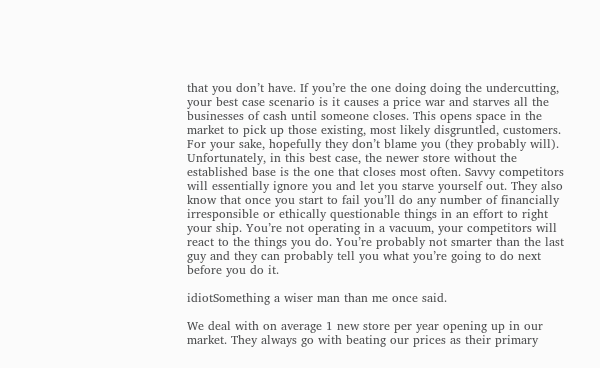that you don’t have. If you’re the one doing doing the undercutting, your best case scenario is it causes a price war and starves all the businesses of cash until someone closes. This opens space in the market to pick up those existing, most likely disgruntled, customers. For your sake, hopefully they don’t blame you (they probably will).  Unfortunately, in this best case, the newer store without the established base is the one that closes most often. Savvy competitors will essentially ignore you and let you starve yourself out. They also know that once you start to fail you’ll do any number of financially irresponsible or ethically questionable things in an effort to right your ship. You’re not operating in a vacuum, your competitors will react to the things you do. You’re probably not smarter than the last guy and they can probably tell you what you’re going to do next before you do it.

idiotSomething a wiser man than me once said.

We deal with on average 1 new store per year opening up in our market. They always go with beating our prices as their primary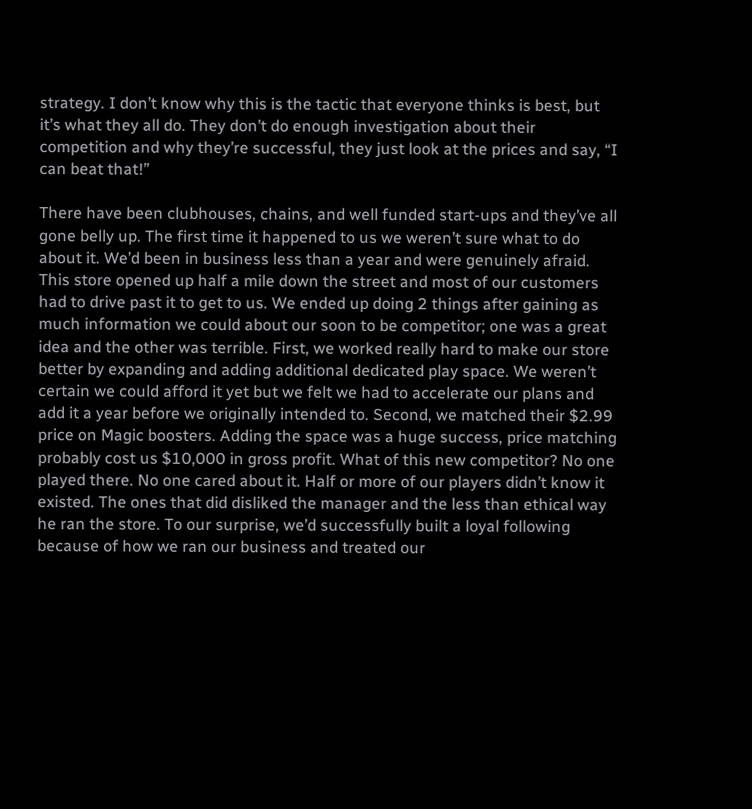strategy. I don’t know why this is the tactic that everyone thinks is best, but it’s what they all do. They don’t do enough investigation about their competition and why they’re successful, they just look at the prices and say, “I can beat that!”

There have been clubhouses, chains, and well funded start-ups and they’ve all gone belly up. The first time it happened to us we weren’t sure what to do about it. We’d been in business less than a year and were genuinely afraid. This store opened up half a mile down the street and most of our customers had to drive past it to get to us. We ended up doing 2 things after gaining as much information we could about our soon to be competitor; one was a great idea and the other was terrible. First, we worked really hard to make our store better by expanding and adding additional dedicated play space. We weren’t certain we could afford it yet but we felt we had to accelerate our plans and add it a year before we originally intended to. Second, we matched their $2.99 price on Magic boosters. Adding the space was a huge success, price matching probably cost us $10,000 in gross profit. What of this new competitor? No one played there. No one cared about it. Half or more of our players didn’t know it existed. The ones that did disliked the manager and the less than ethical way he ran the store. To our surprise, we’d successfully built a loyal following because of how we ran our business and treated our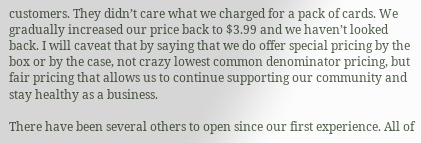customers. They didn’t care what we charged for a pack of cards. We gradually increased our price back to $3.99 and we haven’t looked back. I will caveat that by saying that we do offer special pricing by the box or by the case, not crazy lowest common denominator pricing, but fair pricing that allows us to continue supporting our community and stay healthy as a business.

There have been several others to open since our first experience. All of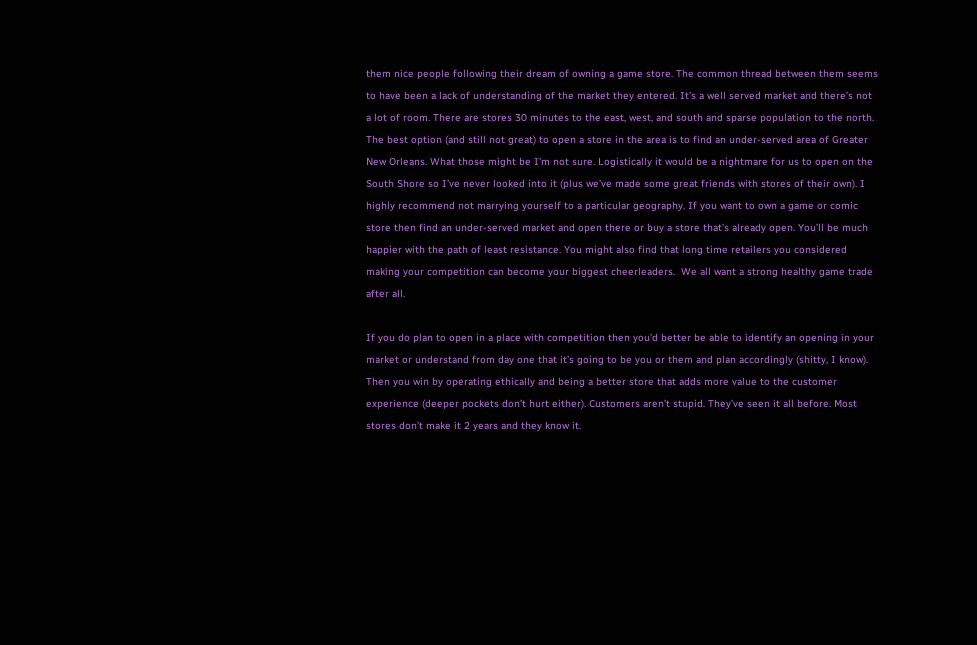them nice people following their dream of owning a game store. The common thread between them seems to have been a lack of understanding of the market they entered. It’s a well served market and there’s not a lot of room. There are stores 30 minutes to the east, west, and south and sparse population to the north. The best option (and still not great) to open a store in the area is to find an under-served area of Greater New Orleans. What those might be I’m not sure. Logistically it would be a nightmare for us to open on the South Shore so I’ve never looked into it (plus we’ve made some great friends with stores of their own). I highly recommend not marrying yourself to a particular geography. If you want to own a game or comic store then find an under-served market and open there or buy a store that’s already open. You’ll be much happier with the path of least resistance. You might also find that long time retailers you considered making your competition can become your biggest cheerleaders.  We all want a strong healthy game trade after all.

If you do plan to open in a place with competition then you’d better be able to identify an opening in your market or understand from day one that it’s going to be you or them and plan accordingly (shitty, I know). Then you win by operating ethically and being a better store that adds more value to the customer experience (deeper pockets don’t hurt either). Customers aren’t stupid. They’ve seen it all before. Most stores don’t make it 2 years and they know it.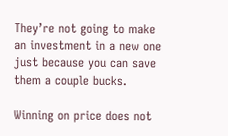They’re not going to make an investment in a new one just because you can save them a couple bucks.

Winning on price does not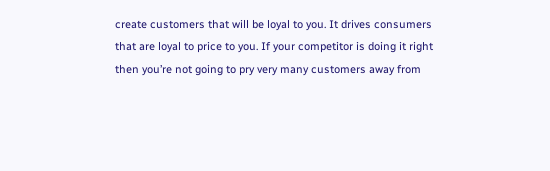create customers that will be loyal to you. It drives consumers that are loyal to price to you. If your competitor is doing it right then you’re not going to pry very many customers away from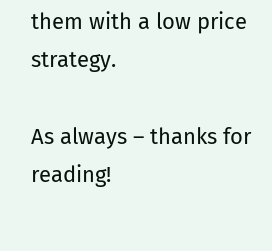them with a low price strategy.

As always – thanks for reading!